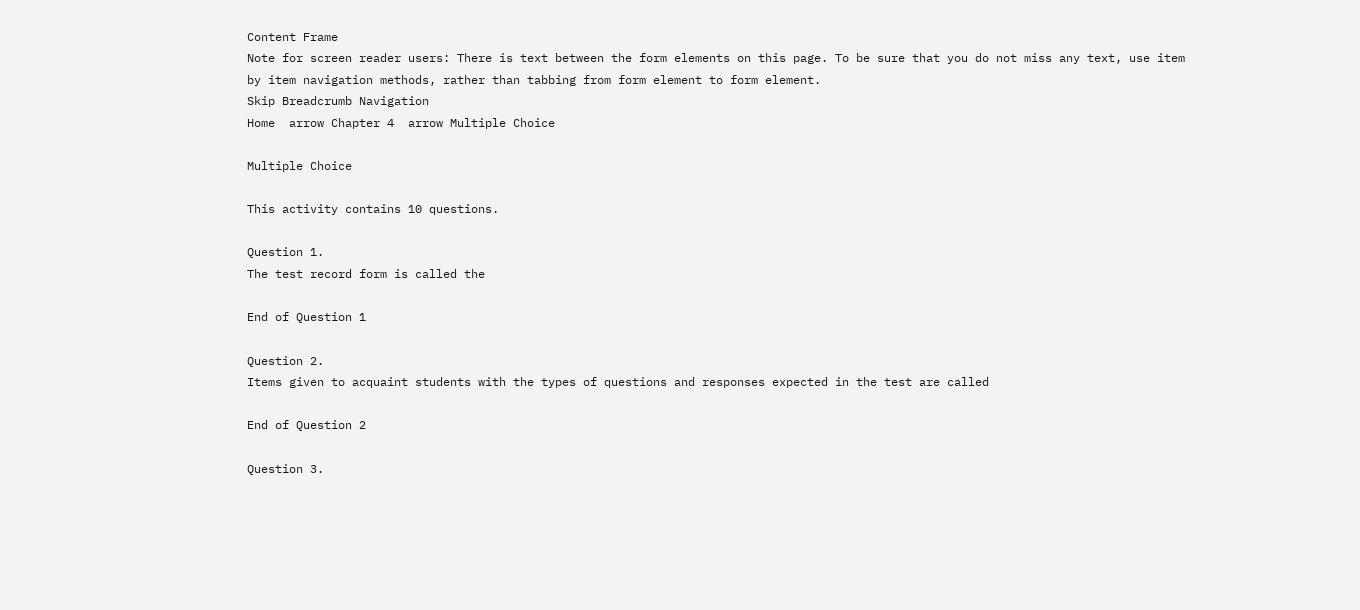Content Frame
Note for screen reader users: There is text between the form elements on this page. To be sure that you do not miss any text, use item by item navigation methods, rather than tabbing from form element to form element.
Skip Breadcrumb Navigation
Home  arrow Chapter 4  arrow Multiple Choice

Multiple Choice

This activity contains 10 questions.

Question 1.
The test record form is called the

End of Question 1

Question 2.
Items given to acquaint students with the types of questions and responses expected in the test are called

End of Question 2

Question 3.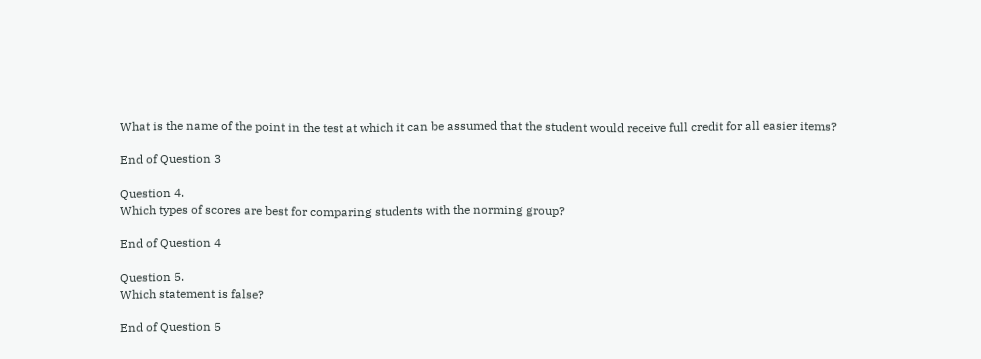What is the name of the point in the test at which it can be assumed that the student would receive full credit for all easier items?

End of Question 3

Question 4.
Which types of scores are best for comparing students with the norming group?

End of Question 4

Question 5.
Which statement is false?

End of Question 5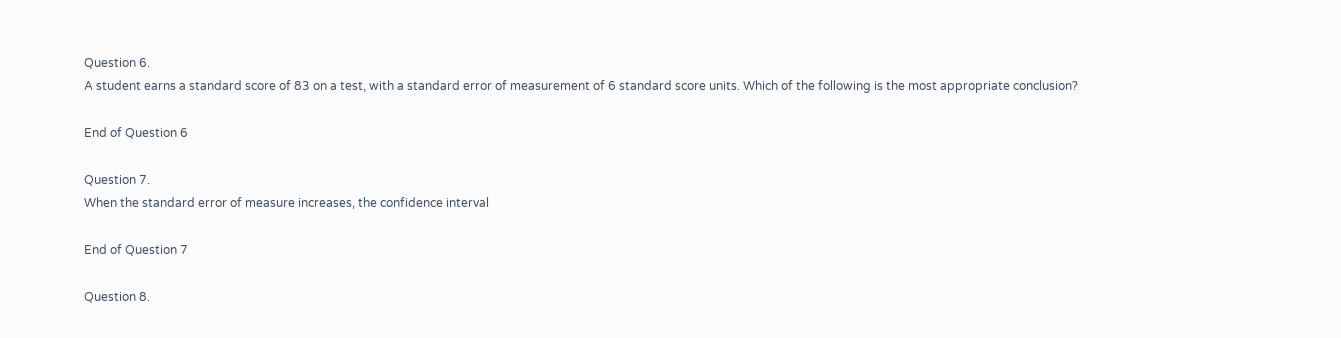Question 6.
A student earns a standard score of 83 on a test, with a standard error of measurement of 6 standard score units. Which of the following is the most appropriate conclusion?

End of Question 6

Question 7.
When the standard error of measure increases, the confidence interval

End of Question 7

Question 8.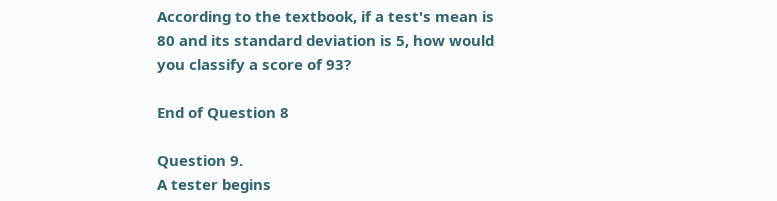According to the textbook, if a test's mean is 80 and its standard deviation is 5, how would you classify a score of 93?

End of Question 8

Question 9.
A tester begins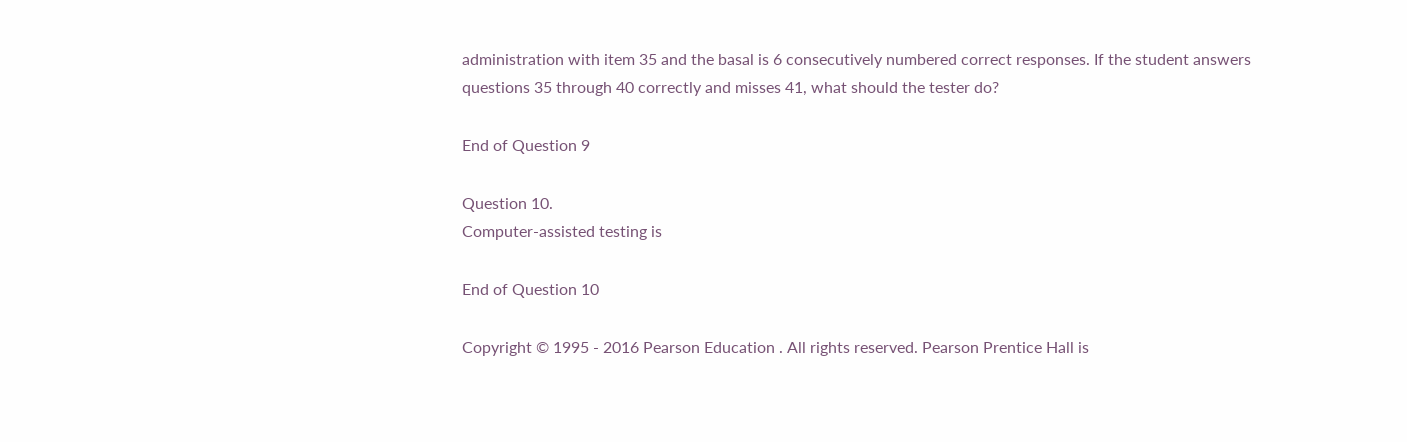administration with item 35 and the basal is 6 consecutively numbered correct responses. If the student answers questions 35 through 40 correctly and misses 41, what should the tester do?

End of Question 9

Question 10.
Computer-assisted testing is

End of Question 10

Copyright © 1995 - 2016 Pearson Education . All rights reserved. Pearson Prentice Hall is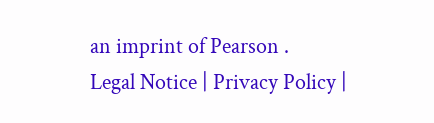an imprint of Pearson .
Legal Notice | Privacy Policy |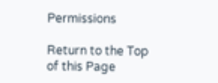Permissions

Return to the Top of this Page